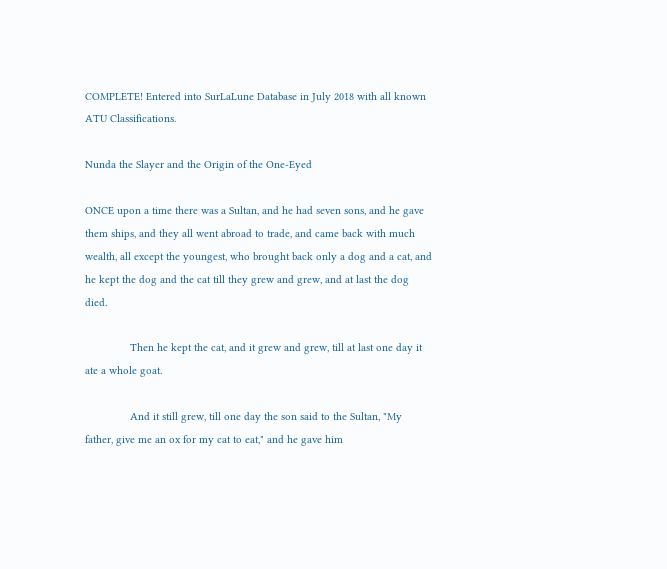COMPLETE! Entered into SurLaLune Database in July 2018 with all known ATU Classifications.

Nunda the Slayer and the Origin of the One-Eyed

ONCE upon a time there was a Sultan, and he had seven sons, and he gave them ships, and they all went abroad to trade, and came back with much wealth, all except the youngest, who brought back only a dog and a cat, and he kept the dog and the cat till they grew and grew, and at last the dog died.

               Then he kept the cat, and it grew and grew, till at last one day it ate a whole goat.

               And it still grew, till one day the son said to the Sultan, "My father, give me an ox for my cat to eat," and he gave him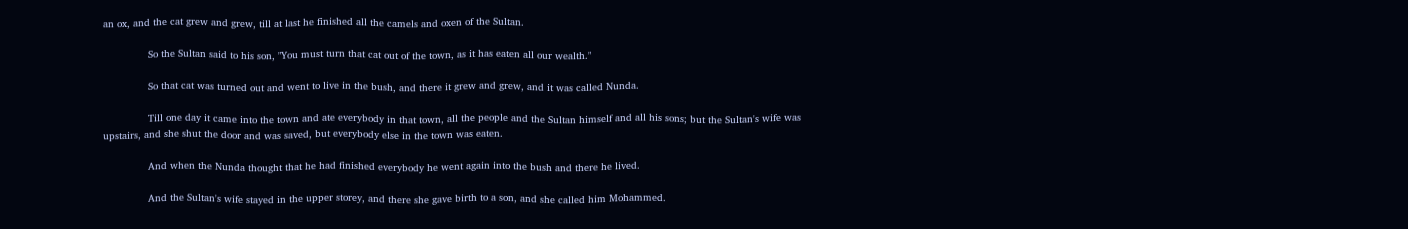an ox, and the cat grew and grew, till at last he finished all the camels and oxen of the Sultan.

               So the Sultan said to his son, "You must turn that cat out of the town, as it has eaten all our wealth."

               So that cat was turned out and went to live in the bush, and there it grew and grew, and it was called Nunda.

               Till one day it came into the town and ate everybody in that town, all the people and the Sultan himself and all his sons; but the Sultan's wife was upstairs, and she shut the door and was saved, but everybody else in the town was eaten.

               And when the Nunda thought that he had finished everybody he went again into the bush and there he lived.

               And the Sultan's wife stayed in the upper storey, and there she gave birth to a son, and she called him Mohammed.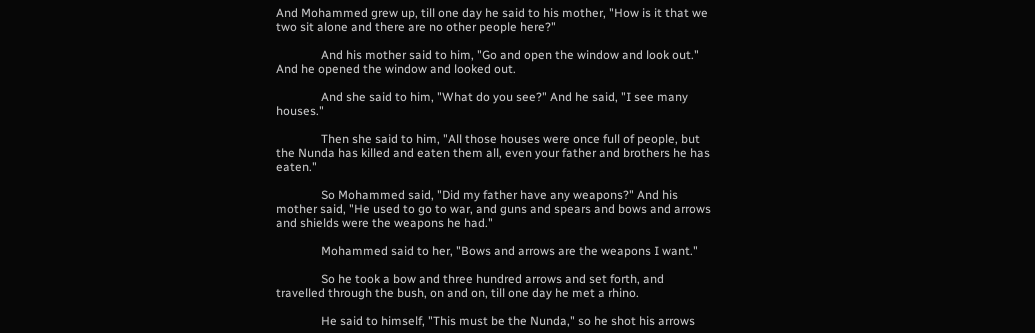And Mohammed grew up, till one day he said to his mother, "How is it that we two sit alone and there are no other people here?"

               And his mother said to him, "Go and open the window and look out." And he opened the window and looked out.

               And she said to him, "What do you see?" And he said, "I see many houses."

               Then she said to him, "All those houses were once full of people, but the Nunda has killed and eaten them all, even your father and brothers he has eaten."

               So Mohammed said, "Did my father have any weapons?" And his mother said, "He used to go to war, and guns and spears and bows and arrows and shields were the weapons he had."

               Mohammed said to her, "Bows and arrows are the weapons I want."

               So he took a bow and three hundred arrows and set forth, and travelled through the bush, on and on, till one day he met a rhino.

               He said to himself, "This must be the Nunda," so he shot his arrows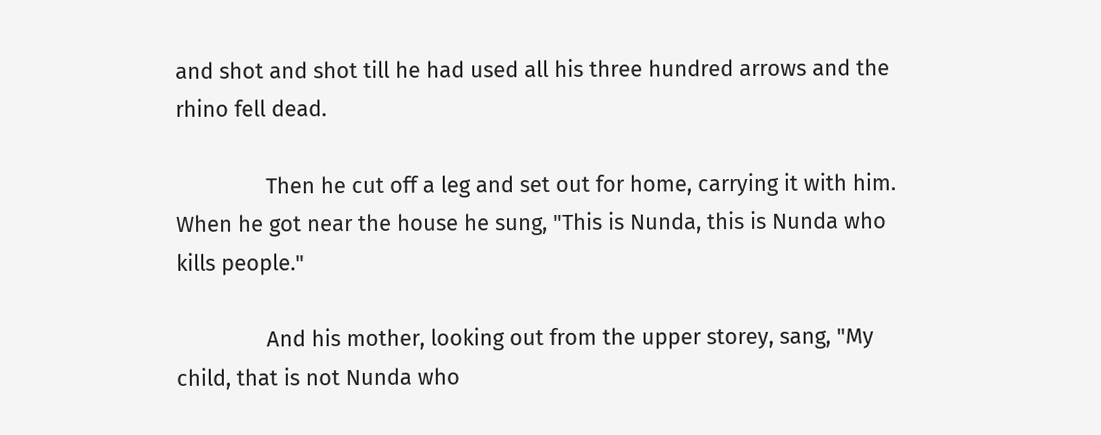and shot and shot till he had used all his three hundred arrows and the rhino fell dead.

               Then he cut off a leg and set out for home, carrying it with him. When he got near the house he sung, "This is Nunda, this is Nunda who kills people."

               And his mother, looking out from the upper storey, sang, "My child, that is not Nunda who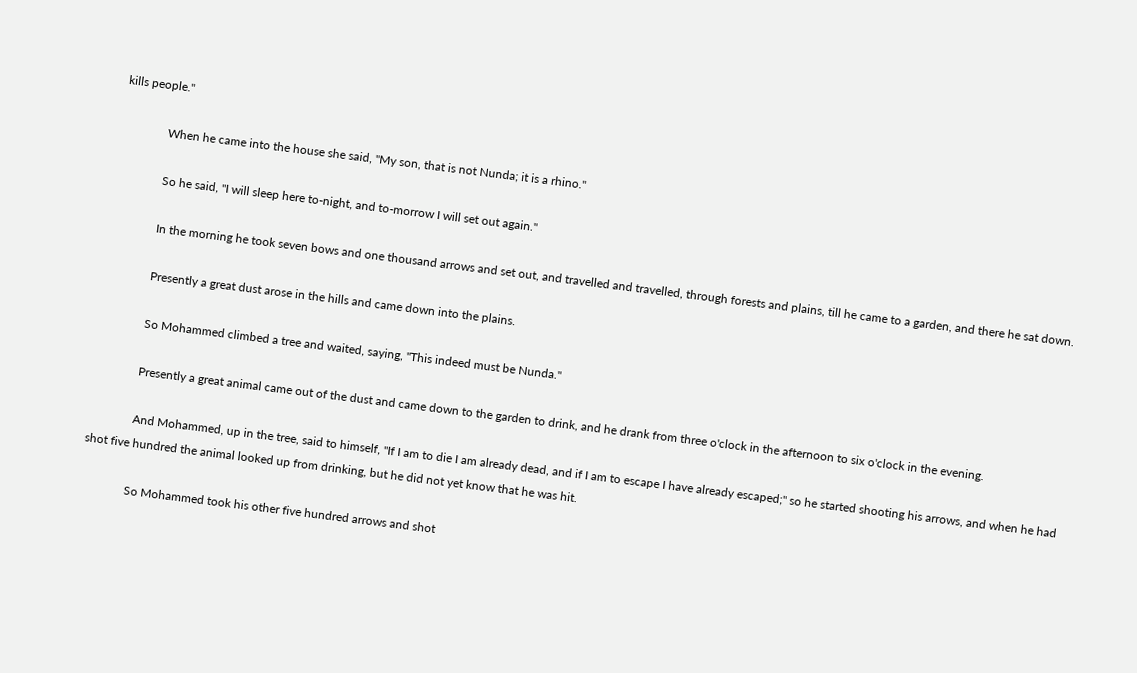kills people."

               When he came into the house she said, "My son, that is not Nunda; it is a rhino."

               So he said, "I will sleep here to-night, and to-morrow I will set out again."

               In the morning he took seven bows and one thousand arrows and set out, and travelled and travelled, through forests and plains, till he came to a garden, and there he sat down.

               Presently a great dust arose in the hills and came down into the plains.

               So Mohammed climbed a tree and waited, saying, "This indeed must be Nunda."

               Presently a great animal came out of the dust and came down to the garden to drink, and he drank from three o'clock in the afternoon to six o'clock in the evening.

               And Mohammed, up in the tree, said to himself, "If I am to die I am already dead, and if I am to escape I have already escaped;" so he started shooting his arrows, and when he had shot five hundred the animal looked up from drinking, but he did not yet know that he was hit.

               So Mohammed took his other five hundred arrows and shot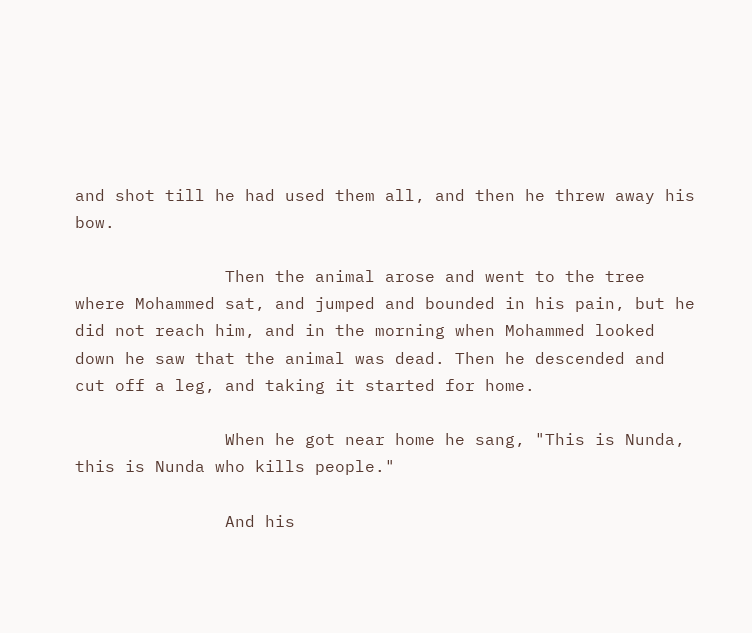and shot till he had used them all, and then he threw away his bow.

               Then the animal arose and went to the tree where Mohammed sat, and jumped and bounded in his pain, but he did not reach him, and in the morning when Mohammed looked down he saw that the animal was dead. Then he descended and cut off a leg, and taking it started for home.

               When he got near home he sang, "This is Nunda, this is Nunda who kills people."

               And his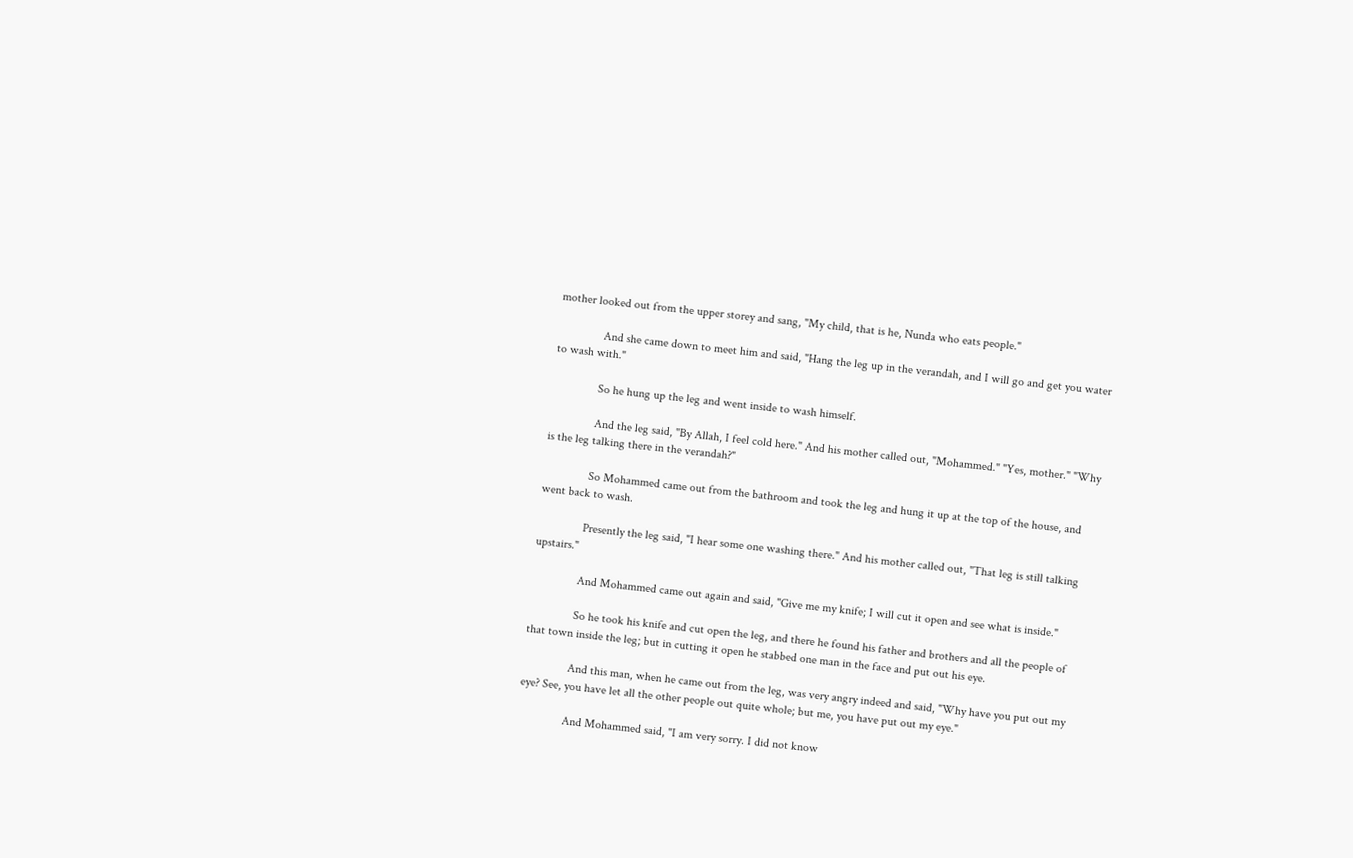mother looked out from the upper storey and sang, "My child, that is he, Nunda who eats people."

               And she came down to meet him and said, "Hang the leg up in the verandah, and I will go and get you water to wash with."

               So he hung up the leg and went inside to wash himself.

               And the leg said, "By Allah, I feel cold here." And his mother called out, "Mohammed." "Yes, mother." "Why is the leg talking there in the verandah?"

               So Mohammed came out from the bathroom and took the leg and hung it up at the top of the house, and went back to wash.

               Presently the leg said, "I hear some one washing there." And his mother called out, "That leg is still talking upstairs."

               And Mohammed came out again and said, "Give me my knife; I will cut it open and see what is inside."

               So he took his knife and cut open the leg, and there he found his father and brothers and all the people of that town inside the leg; but in cutting it open he stabbed one man in the face and put out his eye.

               And this man, when he came out from the leg, was very angry indeed and said, "Why have you put out my eye? See, you have let all the other people out quite whole; but me, you have put out my eye."

               And Mohammed said, "I am very sorry. I did not know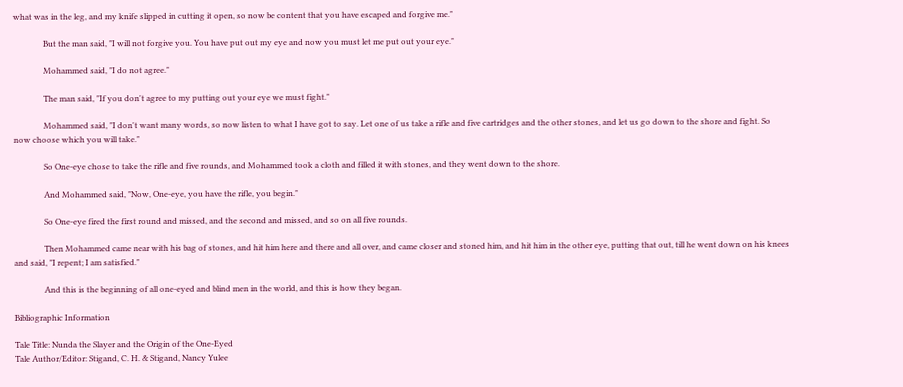what was in the leg, and my knife slipped in cutting it open, so now be content that you have escaped and forgive me."

               But the man said, "I will not forgive you. You have put out my eye and now you must let me put out your eye."

               Mohammed said, "I do not agree."

               The man said, "If you don't agree to my putting out your eye we must fight."

               Mohammed said, "I don't want many words, so now listen to what I have got to say. Let one of us take a rifle and five cartridges and the other stones, and let us go down to the shore and fight. So now choose which you will take."

               So One-eye chose to take the rifle and five rounds, and Mohammed took a cloth and filled it with stones, and they went down to the shore.

               And Mohammed said, "Now, One-eye, you have the rifle, you begin."

               So One-eye fired the first round and missed, and the second and missed, and so on all five rounds.

               Then Mohammed came near with his bag of stones, and hit him here and there and all over, and came closer and stoned him, and hit him in the other eye, putting that out, till he went down on his knees and said, "I repent; I am satisfied."

               And this is the beginning of all one-eyed and blind men in the world, and this is how they began.

Bibliographic Information

Tale Title: Nunda the Slayer and the Origin of the One-Eyed
Tale Author/Editor: Stigand, C. H. & Stigand, Nancy Yulee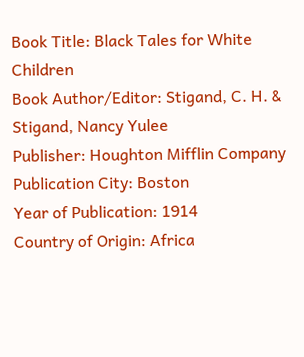Book Title: Black Tales for White Children
Book Author/Editor: Stigand, C. H. & Stigand, Nancy Yulee
Publisher: Houghton Mifflin Company
Publication City: Boston
Year of Publication: 1914
Country of Origin: Africa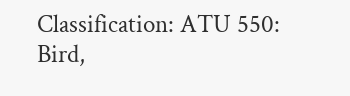Classification: ATU 550: Bird,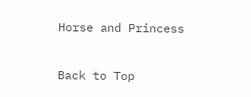Horse and Princess

Back to Top